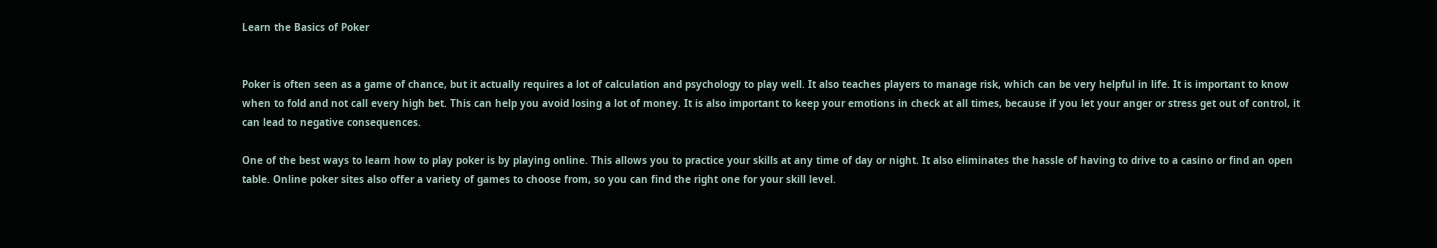Learn the Basics of Poker


Poker is often seen as a game of chance, but it actually requires a lot of calculation and psychology to play well. It also teaches players to manage risk, which can be very helpful in life. It is important to know when to fold and not call every high bet. This can help you avoid losing a lot of money. It is also important to keep your emotions in check at all times, because if you let your anger or stress get out of control, it can lead to negative consequences.

One of the best ways to learn how to play poker is by playing online. This allows you to practice your skills at any time of day or night. It also eliminates the hassle of having to drive to a casino or find an open table. Online poker sites also offer a variety of games to choose from, so you can find the right one for your skill level.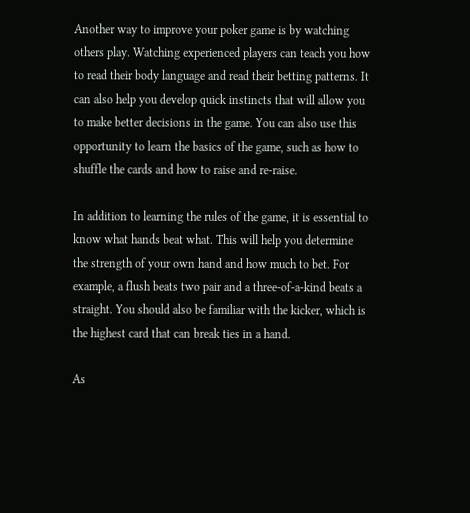Another way to improve your poker game is by watching others play. Watching experienced players can teach you how to read their body language and read their betting patterns. It can also help you develop quick instincts that will allow you to make better decisions in the game. You can also use this opportunity to learn the basics of the game, such as how to shuffle the cards and how to raise and re-raise.

In addition to learning the rules of the game, it is essential to know what hands beat what. This will help you determine the strength of your own hand and how much to bet. For example, a flush beats two pair and a three-of-a-kind beats a straight. You should also be familiar with the kicker, which is the highest card that can break ties in a hand.

As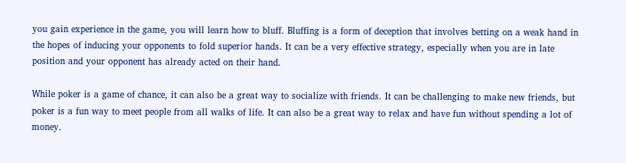you gain experience in the game, you will learn how to bluff. Bluffing is a form of deception that involves betting on a weak hand in the hopes of inducing your opponents to fold superior hands. It can be a very effective strategy, especially when you are in late position and your opponent has already acted on their hand.

While poker is a game of chance, it can also be a great way to socialize with friends. It can be challenging to make new friends, but poker is a fun way to meet people from all walks of life. It can also be a great way to relax and have fun without spending a lot of money.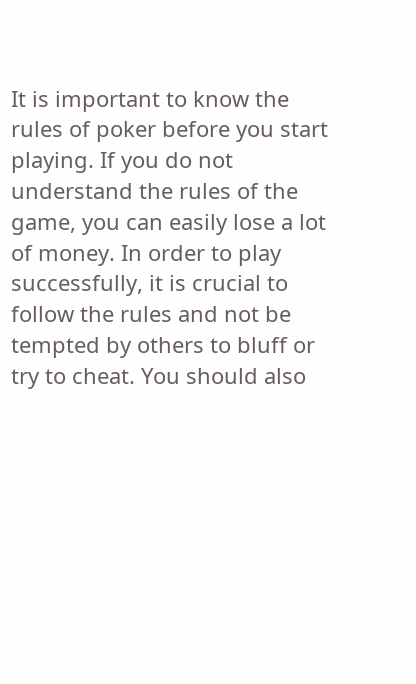It is important to know the rules of poker before you start playing. If you do not understand the rules of the game, you can easily lose a lot of money. In order to play successfully, it is crucial to follow the rules and not be tempted by others to bluff or try to cheat. You should also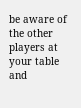be aware of the other players at your table and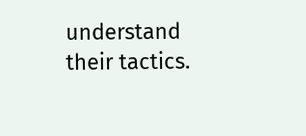understand their tactics.